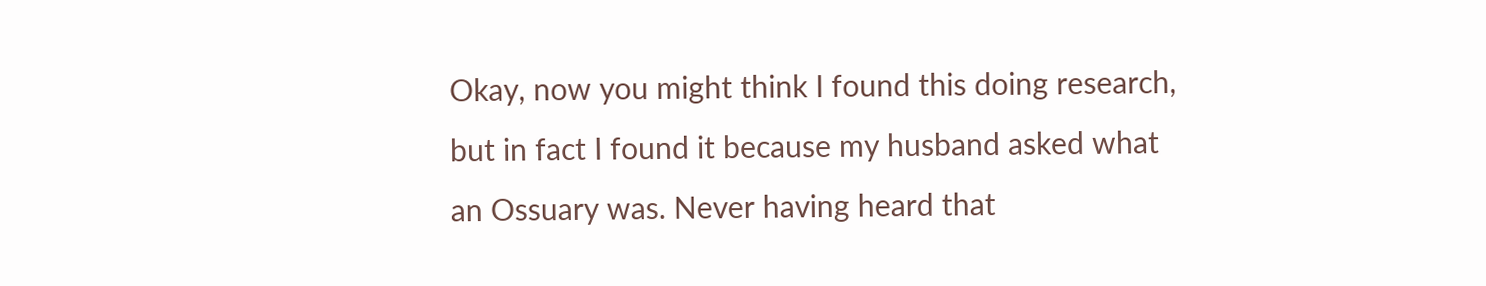Okay, now you might think I found this doing research, but in fact I found it because my husband asked what an Ossuary was. Never having heard that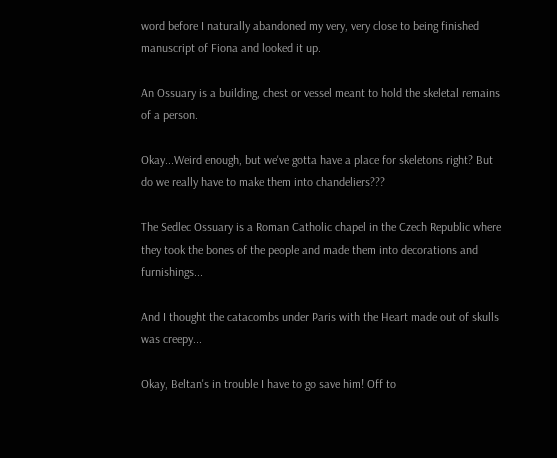word before I naturally abandoned my very, very close to being finished manuscript of Fiona and looked it up.

An Ossuary is a building, chest or vessel meant to hold the skeletal remains of a person.

Okay...Weird enough, but we've gotta have a place for skeletons right? But do we really have to make them into chandeliers???

The Sedlec Ossuary is a Roman Catholic chapel in the Czech Republic where they took the bones of the people and made them into decorations and furnishings...

And I thought the catacombs under Paris with the Heart made out of skulls was creepy...

Okay, Beltan's in trouble I have to go save him! Off to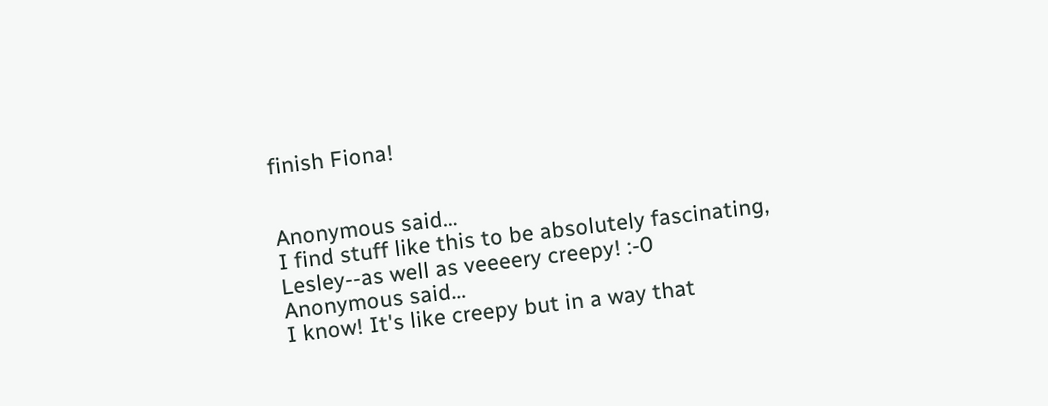finish Fiona!


Anonymous said…
I find stuff like this to be absolutely fascinating, Lesley--as well as veeeery creepy! :-0
Anonymous said…
I know! It's like creepy but in a way that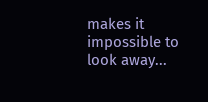makes it impossible to look away...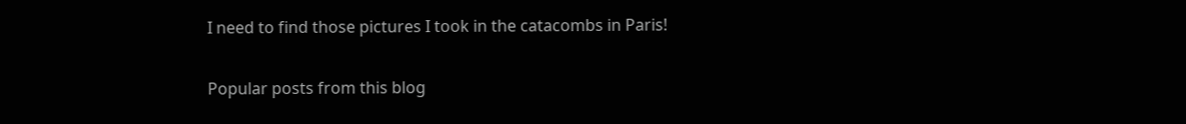I need to find those pictures I took in the catacombs in Paris!

Popular posts from this blog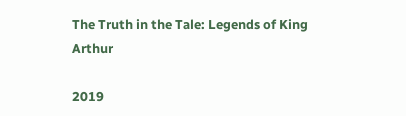The Truth in the Tale: Legends of King Arthur

2019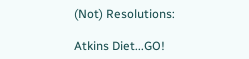(Not) Resolutions:

Atkins Diet...GO!